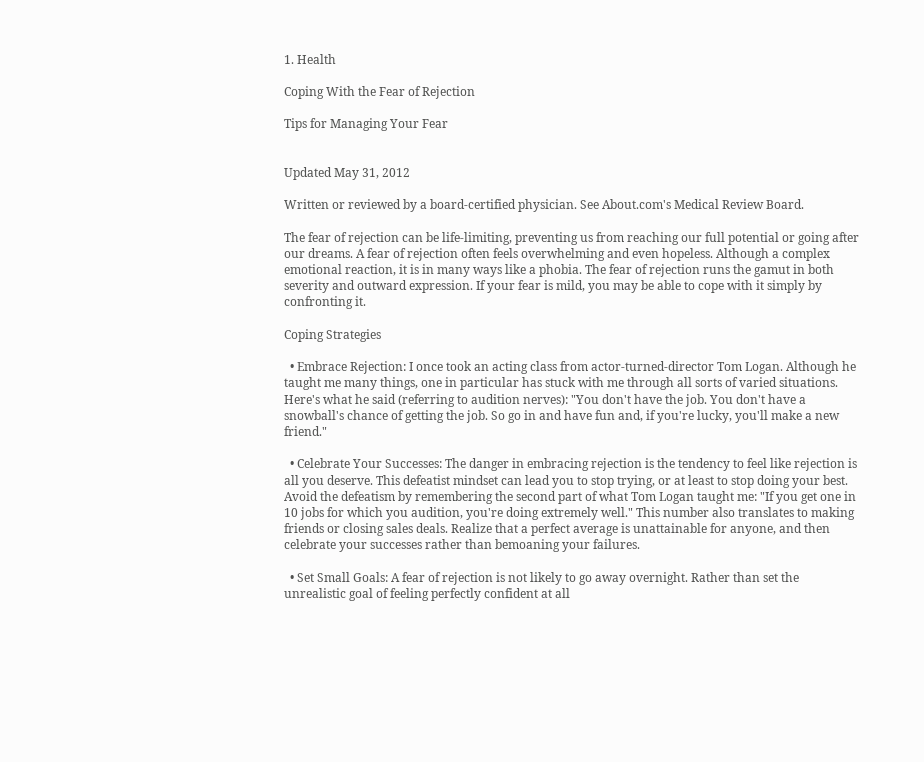1. Health

Coping With the Fear of Rejection

Tips for Managing Your Fear


Updated May 31, 2012

Written or reviewed by a board-certified physician. See About.com's Medical Review Board.

The fear of rejection can be life-limiting, preventing us from reaching our full potential or going after our dreams. A fear of rejection often feels overwhelming and even hopeless. Although a complex emotional reaction, it is in many ways like a phobia. The fear of rejection runs the gamut in both severity and outward expression. If your fear is mild, you may be able to cope with it simply by confronting it.

Coping Strategies

  • Embrace Rejection: I once took an acting class from actor-turned-director Tom Logan. Although he taught me many things, one in particular has stuck with me through all sorts of varied situations. Here's what he said (referring to audition nerves): "You don't have the job. You don't have a snowball's chance of getting the job. So go in and have fun and, if you're lucky, you'll make a new friend."

  • Celebrate Your Successes: The danger in embracing rejection is the tendency to feel like rejection is all you deserve. This defeatist mindset can lead you to stop trying, or at least to stop doing your best. Avoid the defeatism by remembering the second part of what Tom Logan taught me: "If you get one in 10 jobs for which you audition, you're doing extremely well." This number also translates to making friends or closing sales deals. Realize that a perfect average is unattainable for anyone, and then celebrate your successes rather than bemoaning your failures.

  • Set Small Goals: A fear of rejection is not likely to go away overnight. Rather than set the unrealistic goal of feeling perfectly confident at all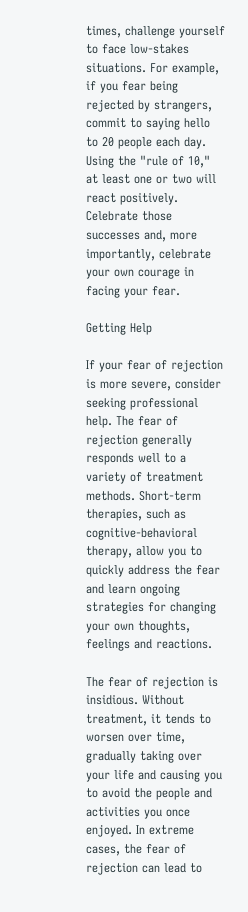times, challenge yourself to face low-stakes situations. For example, if you fear being rejected by strangers, commit to saying hello to 20 people each day. Using the "rule of 10," at least one or two will react positively. Celebrate those successes and, more importantly, celebrate your own courage in facing your fear.

Getting Help

If your fear of rejection is more severe, consider seeking professional help. The fear of rejection generally responds well to a variety of treatment methods. Short-term therapies, such as cognitive-behavioral therapy, allow you to quickly address the fear and learn ongoing strategies for changing your own thoughts, feelings and reactions.

The fear of rejection is insidious. Without treatment, it tends to worsen over time, gradually taking over your life and causing you to avoid the people and activities you once enjoyed. In extreme cases, the fear of rejection can lead to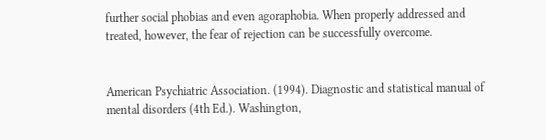further social phobias and even agoraphobia. When properly addressed and treated, however, the fear of rejection can be successfully overcome.


American Psychiatric Association. (1994). Diagnostic and statistical manual of mental disorders (4th Ed.). Washington,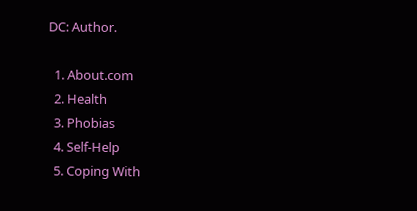DC: Author.

  1. About.com
  2. Health
  3. Phobias
  4. Self-Help
  5. Coping With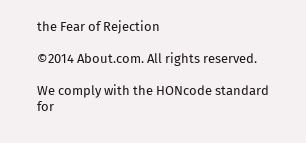the Fear of Rejection

©2014 About.com. All rights reserved.

We comply with the HONcode standard
for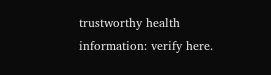trustworthy health
information: verify here.